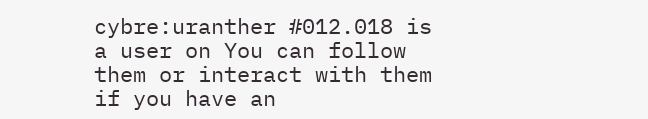cybre:uranther #012.018 is a user on You can follow them or interact with them if you have an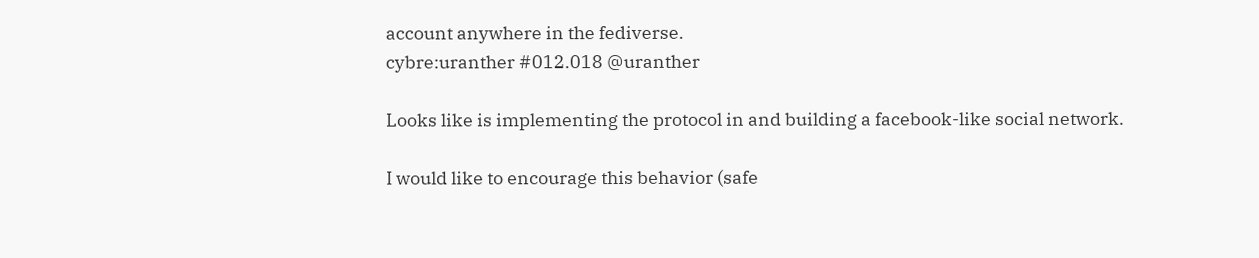account anywhere in the fediverse.
cybre:uranther #012.018 @uranther

Looks like is implementing the protocol in and building a facebook-like social network.

I would like to encourage this behavior (safe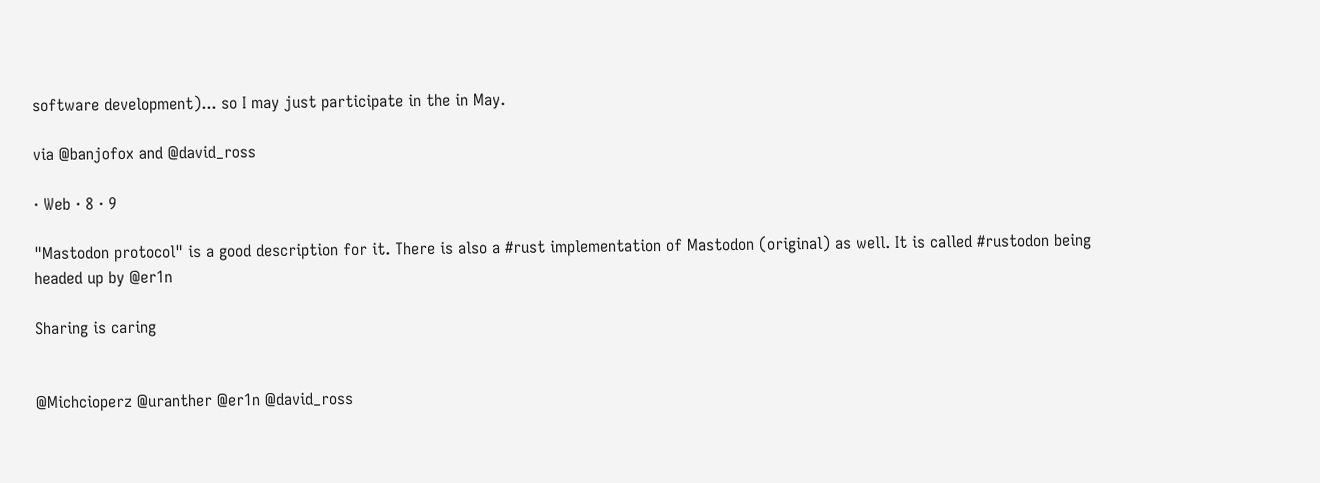software development)... so I may just participate in the in May.

via @banjofox and @david_ross

· Web · 8 · 9

"Mastodon protocol" is a good description for it. There is also a #rust implementation of Mastodon (original) as well. It is called #rustodon being headed up by @er1n

Sharing is caring


@Michcioperz @uranther @er1n @david_ross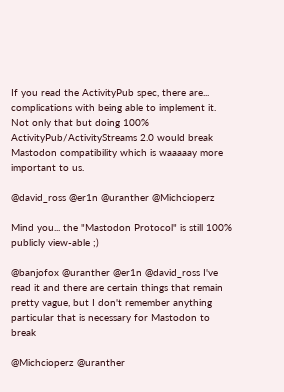If you read the ActivityPub spec, there are... complications with being able to implement it. Not only that but doing 100% ActivityPub/ActivityStreams 2.0 would break Mastodon compatibility which is waaaaay more important to us.

@david_ross @er1n @uranther @Michcioperz

Mind you... the "Mastodon Protocol" is still 100% publicly view-able ;)

@banjofox @uranther @er1n @david_ross I've read it and there are certain things that remain pretty vague, but I don't remember anything particular that is necessary for Mastodon to break

@Michcioperz @uranther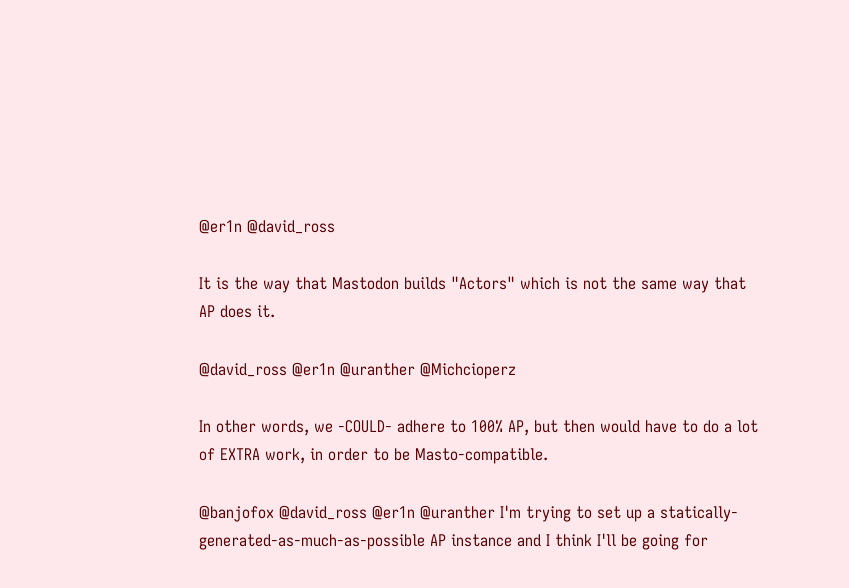@er1n @david_ross

It is the way that Mastodon builds "Actors" which is not the same way that AP does it.

@david_ross @er1n @uranther @Michcioperz

In other words, we -COULD- adhere to 100% AP, but then would have to do a lot of EXTRA work, in order to be Masto-compatible.

@banjofox @david_ross @er1n @uranther I'm trying to set up a statically-generated-as-much-as-possible AP instance and I think I'll be going for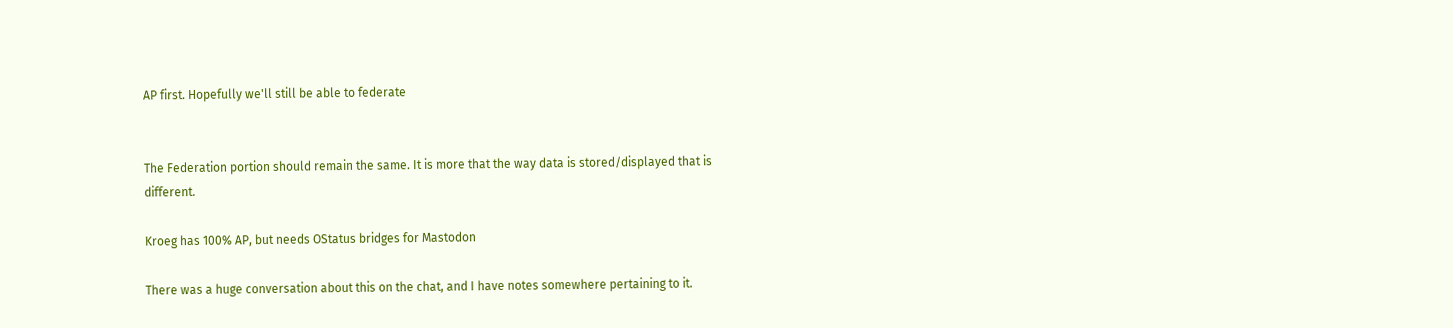AP first. Hopefully we'll still be able to federate


The Federation portion should remain the same. It is more that the way data is stored/displayed that is different.

Kroeg has 100% AP, but needs OStatus bridges for Mastodon

There was a huge conversation about this on the chat, and I have notes somewhere pertaining to it.